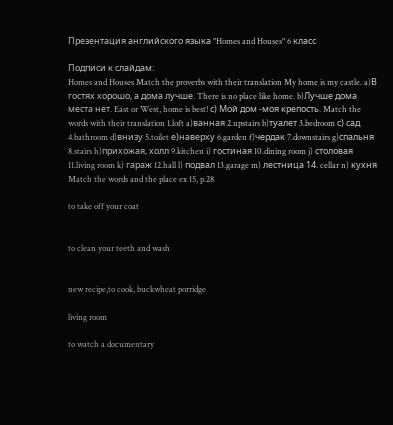Презентация английского языка "Homes and Houses" 6 класс

Подписи к слайдам:
Homes and Houses Match the proverbs with their translation My home is my castle. a)В гостях хорошо, а дома лучше. There is no place like home. b)Лучше дома места нет. East or West, home is best! с) Мой дом -моя крепость. Match the words with their translation 1.loft a)ванная 2.upstairs b)туалет 3.bedroom с) сад 4.bathroom d)внизу 5.toilet е)наверху 6.garden f)чердак 7.downstairs g)спальня 8.stairs h)прихожая, холл 9.kitchen i) гостиная 10.dining room j) столовая 11.living room k) гараж 12.hall l) подвал 13.garage m) лестница 14. cellar n) кухня Match the words and the place ex 15, p.28

to take off your coat


to clean your teeth and wash


new recipe,to cook, buckwheat porridge

living room

to watch a documentary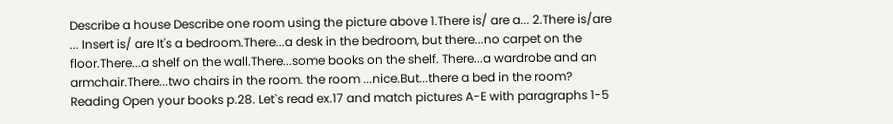Describe a house Describe one room using the picture above 1.There is/ are a... 2.There is/are ... Insert is/ are It's a bedroom.There...a desk in the bedroom, but there...no carpet on the floor.There...a shelf on the wall.There...some books on the shelf. There...a wardrobe and an armchair.There...two chairs in the room. the room ...nice.But...there a bed in the room? Reading Open your books p.28. Let`s read ex.17 and match pictures A-E with paragraphs 1-5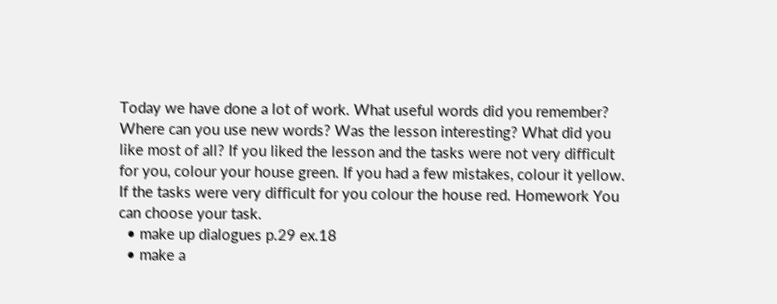Today we have done a lot of work. What useful words did you remember? Where can you use new words? Was the lesson interesting? What did you like most of all? If you liked the lesson and the tasks were not very difficult for you, colour your house green. If you had a few mistakes, colour it yellow. If the tasks were very difficult for you colour the house red. Homework You can choose your task.
  • make up dialogues p.29 ex.18
  • make a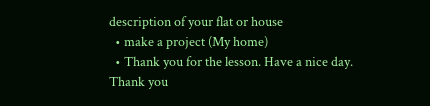description of your flat or house
  • make a project (My home)
  • Thank you for the lesson. Have a nice day.
Thank you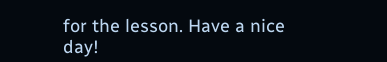for the lesson. Have a nice day!